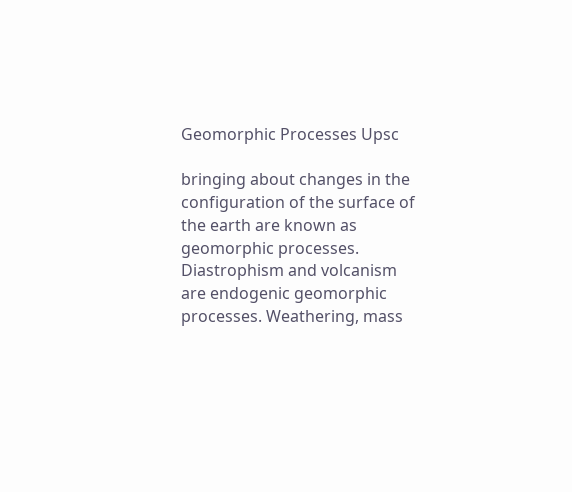Geomorphic Processes Upsc

bringing about changes in the configuration of the surface of the earth are known as geomorphic processes. Diastrophism and volcanism are endogenic geomorphic processes. Weathering, mass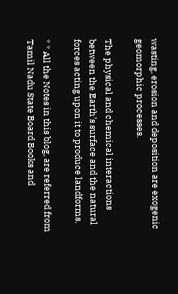wasting, erosion and deposition are exogenic geomorphic processes.

The physical and chemical interactions between the Earth’s surface and the natural forces acting upon it to produce landforms.

* * All the Notes in this blog, are referred from Tamil Nadu State Board Books and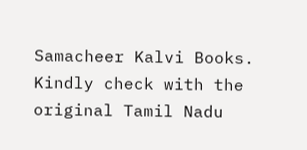Samacheer Kalvi Books. Kindly check with the original Tamil Nadu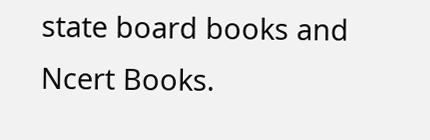state board books and Ncert Books.